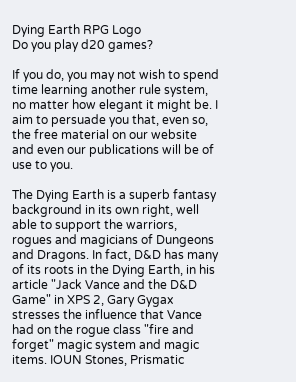Dying Earth RPG Logo
Do you play d20 games?

If you do, you may not wish to spend time learning another rule system, no matter how elegant it might be. I aim to persuade you that, even so, the free material on our website and even our publications will be of use to you.

The Dying Earth is a superb fantasy background in its own right, well able to support the warriors, rogues and magicians of Dungeons and Dragons. In fact, D&D has many of its roots in the Dying Earth, in his article "Jack Vance and the D&D Game" in XPS 2, Gary Gygax stresses the influence that Vance had on the rogue class "fire and forget" magic system and magic items. IOUN Stones, Prismatic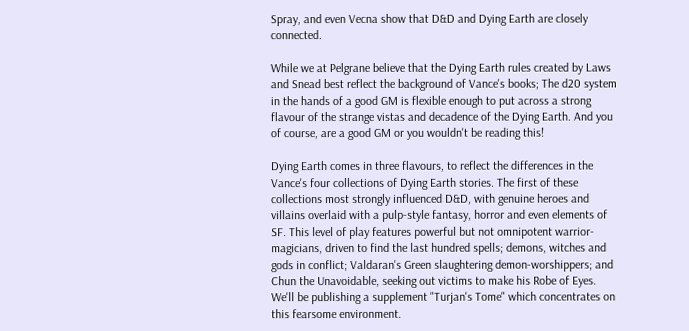Spray, and even Vecna show that D&D and Dying Earth are closely connected.

While we at Pelgrane believe that the Dying Earth rules created by Laws and Snead best reflect the background of Vance's books; The d20 system in the hands of a good GM is flexible enough to put across a strong flavour of the strange vistas and decadence of the Dying Earth. And you of course, are a good GM or you wouldn't be reading this!

Dying Earth comes in three flavours, to reflect the differences in the Vance's four collections of Dying Earth stories. The first of these collections most strongly influenced D&D, with genuine heroes and villains overlaid with a pulp-style fantasy, horror and even elements of SF. This level of play features powerful but not omnipotent warrior-magicians, driven to find the last hundred spells; demons, witches and gods in conflict; Valdaran's Green slaughtering demon-worshippers; and Chun the Unavoidable, seeking out victims to make his Robe of Eyes. We'll be publishing a supplement "Turjan's Tome" which concentrates on this fearsome environment.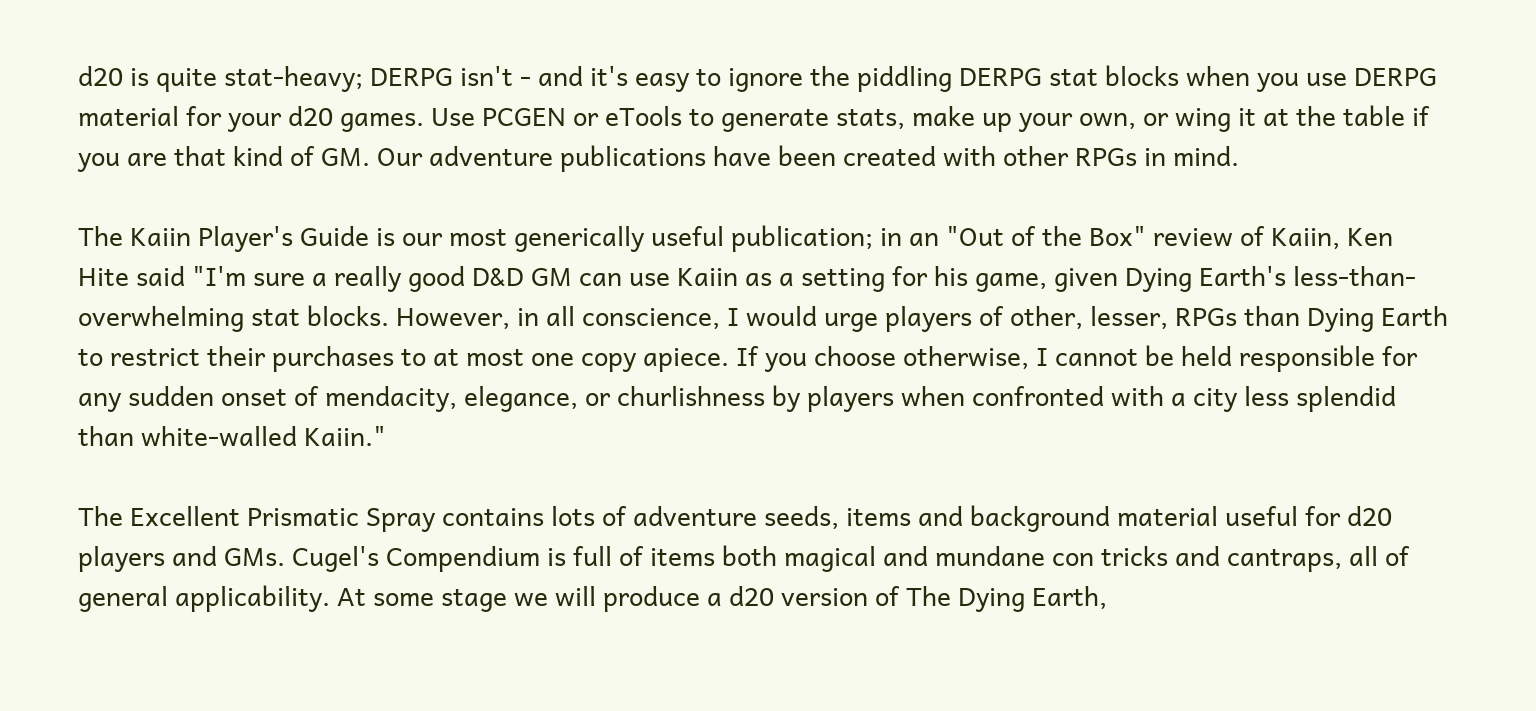d20 is quite stat-heavy; DERPG isn't - and it's easy to ignore the piddling DERPG stat blocks when you use DERPG material for your d20 games. Use PCGEN or eTools to generate stats, make up your own, or wing it at the table if you are that kind of GM. Our adventure publications have been created with other RPGs in mind.

The Kaiin Player's Guide is our most generically useful publication; in an "Out of the Box" review of Kaiin, Ken Hite said "I'm sure a really good D&D GM can use Kaiin as a setting for his game, given Dying Earth's less-than-overwhelming stat blocks. However, in all conscience, I would urge players of other, lesser, RPGs than Dying Earth to restrict their purchases to at most one copy apiece. If you choose otherwise, I cannot be held responsible for any sudden onset of mendacity, elegance, or churlishness by players when confronted with a city less splendid than white-walled Kaiin."

The Excellent Prismatic Spray contains lots of adventure seeds, items and background material useful for d20 players and GMs. Cugel's Compendium is full of items both magical and mundane con tricks and cantraps, all of general applicability. At some stage we will produce a d20 version of The Dying Earth,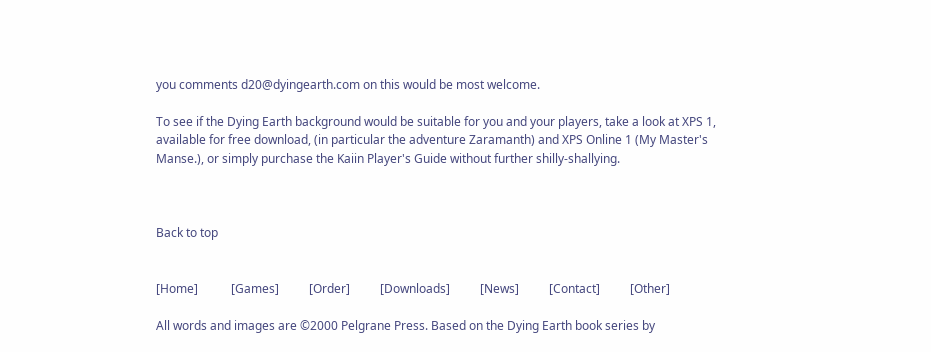you comments d20@dyingearth.com on this would be most welcome.

To see if the Dying Earth background would be suitable for you and your players, take a look at XPS 1, available for free download, (in particular the adventure Zaramanth) and XPS Online 1 (My Master's Manse.), or simply purchase the Kaiin Player's Guide without further shilly-shallying.



Back to top


[Home]           [Games]          [Order]          [Downloads]          [News]          [Contact]          [Other]

All words and images are ©2000 Pelgrane Press. Based on the Dying Earth book series by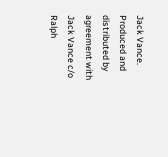Jack Vance. Produced and distributed by agreement with Jack Vance c/o Ralph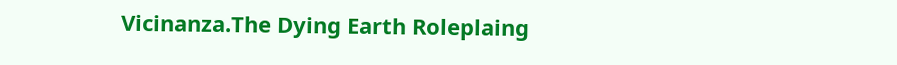Vicinanza.The Dying Earth Roleplaing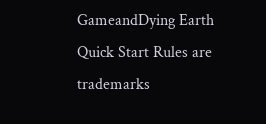GameandDying Earth Quick Start Rules are trademarks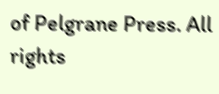of Pelgrane Press. All rights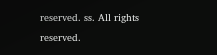reserved. ss. All rights reserved.